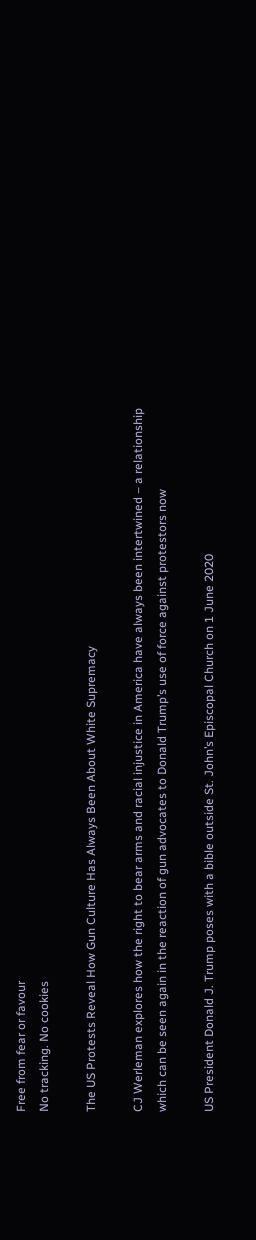Free from fear or favour
No tracking. No cookies

The US Protests Reveal How Gun Culture Has Always Been About White Supremacy

CJ Werleman explores how the right to bear arms and racial injustice in America have always been intertwined – a relationship which can be seen again in the reaction of gun advocates to Donald Trump’s use of force against protestors now

US President Donald J. Trump poses with a bible outside St. John’s Episcopal Church on 1 June 2020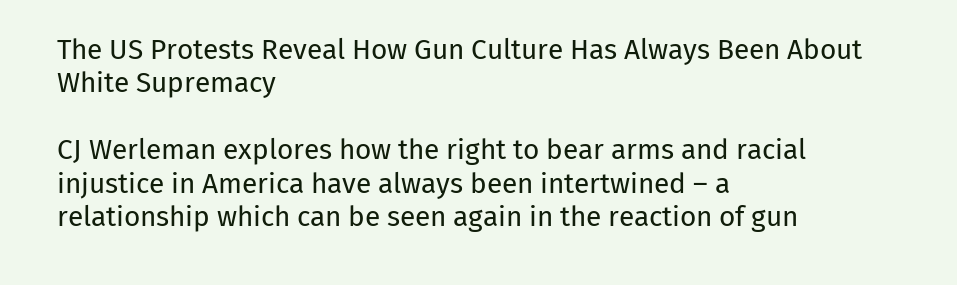The US Protests Reveal How Gun Culture Has Always Been About White Supremacy

CJ Werleman explores how the right to bear arms and racial injustice in America have always been intertwined – a relationship which can be seen again in the reaction of gun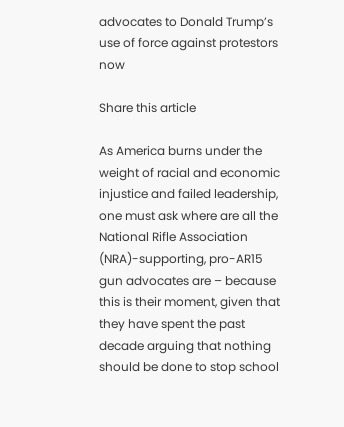advocates to Donald Trump’s use of force against protestors now

Share this article

As America burns under the weight of racial and economic injustice and failed leadership, one must ask where are all the National Rifle Association (NRA)-supporting, pro-AR15 gun advocates are – because this is their moment, given that they have spent the past decade arguing that nothing should be done to stop school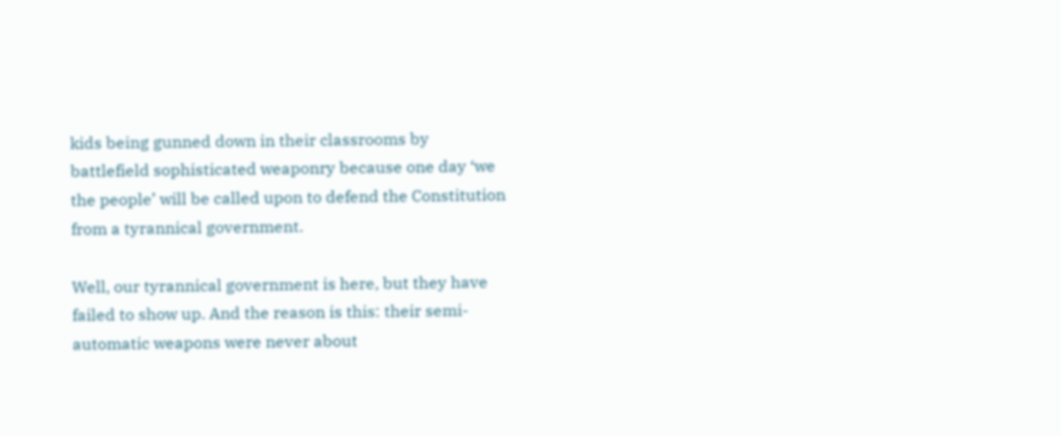kids being gunned down in their classrooms by battlefield sophisticated weaponry because one day ‘we the people’ will be called upon to defend the Constitution from a tyrannical government.

Well, our tyrannical government is here, but they have failed to show up. And the reason is this: their semi-automatic weapons were never about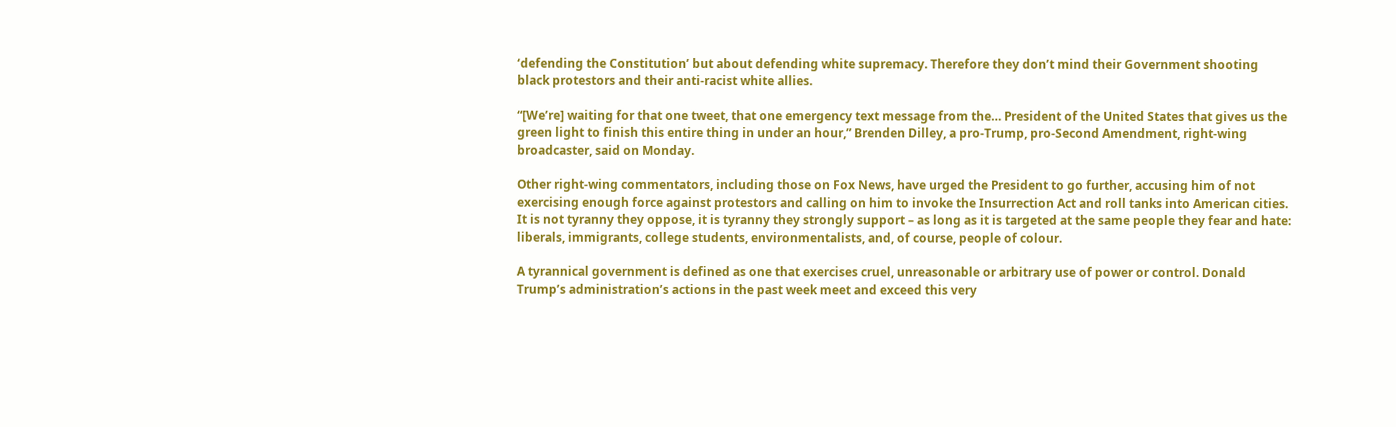‘defending the Constitution’ but about defending white supremacy. Therefore they don’t mind their Government shooting black protestors and their anti-racist white allies.

“[We’re] waiting for that one tweet, that one emergency text message from the… President of the United States that gives us the green light to finish this entire thing in under an hour,” Brenden Dilley, a pro-Trump, pro-Second Amendment, right-wing broadcaster, said on Monday.

Other right-wing commentators, including those on Fox News, have urged the President to go further, accusing him of not exercising enough force against protestors and calling on him to invoke the Insurrection Act and roll tanks into American cities. It is not tyranny they oppose, it is tyranny they strongly support – as long as it is targeted at the same people they fear and hate: liberals, immigrants, college students, environmentalists, and, of course, people of colour.

A tyrannical government is defined as one that exercises cruel, unreasonable or arbitrary use of power or control. Donald Trump’s administration’s actions in the past week meet and exceed this very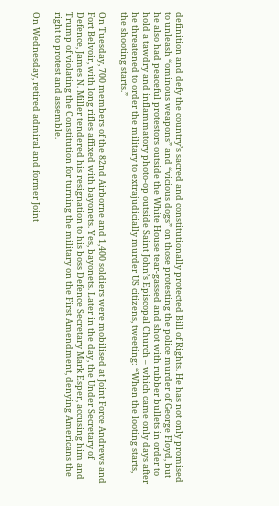definition and defy the country’s sacred and constitutionally protected Bill of Rights. He has not only promised to unleash “ominous weapons” and “vicious dogs” on those protesting the police murder of George Floyd, but he also had peaceful protestors outside the White House tear-gassed and shot with rubber bullets in order to hold a tawdry and inflammatory photo-op outside Saint John’s Episcopal Church – which came only days after he threatened to order the military to extrajudicially murder US citizens, tweeting: “When the looting starts, the shooting starts.”

On Tuesday, 700 members of the 82nd Airborne and 1,400 soldiers were mobilised at Joint Force Andrews and Fort Belvoir, with long rifles affixed with bayonets. Yes, bayonets. Later in the day, the Under Secretary of Defence, James N. Miller tendered his resignation to his boss Defence Secretary Mark Esper, accusing him and Trump of violating the Constitution for turning the military on the First Amendment, denying Americans the right to protest and assemble.

On Wednesday, retired admiral and former Joint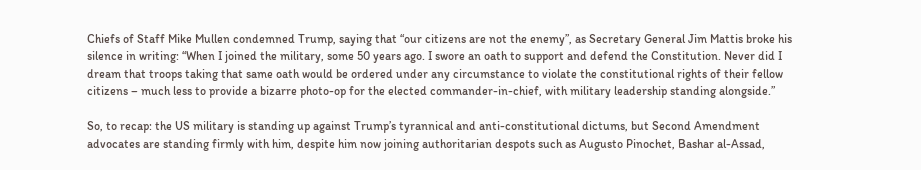Chiefs of Staff Mike Mullen condemned Trump, saying that “our citizens are not the enemy”, as Secretary General Jim Mattis broke his silence in writing: “When I joined the military, some 50 years ago. I swore an oath to support and defend the Constitution. Never did I dream that troops taking that same oath would be ordered under any circumstance to violate the constitutional rights of their fellow citizens – much less to provide a bizarre photo-op for the elected commander-in-chief, with military leadership standing alongside.”

So, to recap: the US military is standing up against Trump’s tyrannical and anti-constitutional dictums, but Second Amendment advocates are standing firmly with him, despite him now joining authoritarian despots such as Augusto Pinochet, Bashar al-Assad,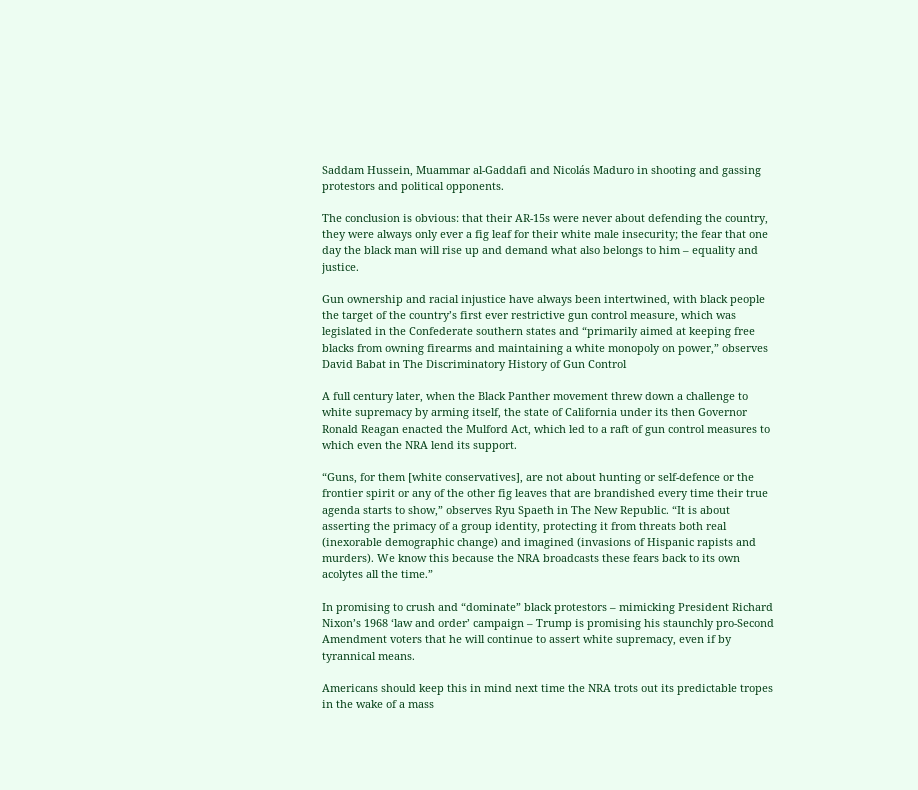Saddam Hussein, Muammar al-Gaddafi and Nicolás Maduro in shooting and gassing protestors and political opponents.

The conclusion is obvious: that their AR-15s were never about defending the country, they were always only ever a fig leaf for their white male insecurity; the fear that one day the black man will rise up and demand what also belongs to him – equality and justice.

Gun ownership and racial injustice have always been intertwined, with black people the target of the country’s first ever restrictive gun control measure, which was legislated in the Confederate southern states and “primarily aimed at keeping free blacks from owning firearms and maintaining a white monopoly on power,” observes David Babat in The Discriminatory History of Gun Control

A full century later, when the Black Panther movement threw down a challenge to white supremacy by arming itself, the state of California under its then Governor Ronald Reagan enacted the Mulford Act, which led to a raft of gun control measures to which even the NRA lend its support.

“Guns, for them [white conservatives], are not about hunting or self-defence or the frontier spirit or any of the other fig leaves that are brandished every time their true agenda starts to show,” observes Ryu Spaeth in The New Republic. “It is about asserting the primacy of a group identity, protecting it from threats both real (inexorable demographic change) and imagined (invasions of Hispanic rapists and murders). We know this because the NRA broadcasts these fears back to its own acolytes all the time.”

In promising to crush and “dominate” black protestors – mimicking President Richard Nixon’s 1968 ‘law and order’ campaign – Trump is promising his staunchly pro-Second Amendment voters that he will continue to assert white supremacy, even if by tyrannical means.

Americans should keep this in mind next time the NRA trots out its predictable tropes in the wake of a mass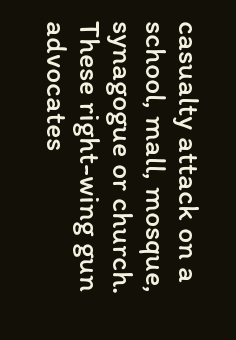casualty attack on a school, mall, mosque, synagogue or church. These right-wing gun advocates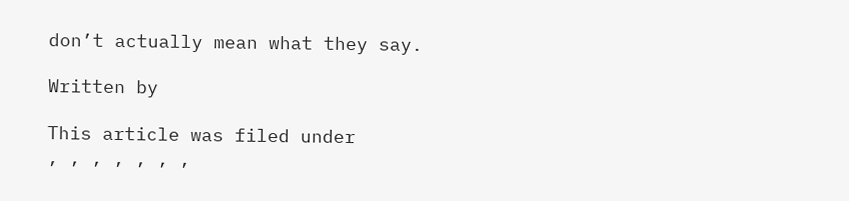don’t actually mean what they say.

Written by

This article was filed under
, , , , , , ,